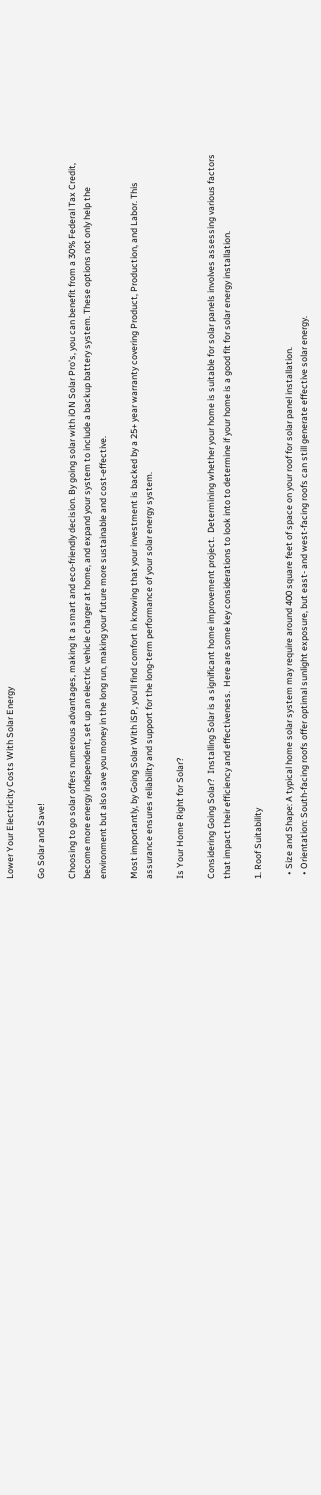Lower Your Electricity Costs With Solar Energy

Go Solar and Save!

Choosing to go solar offers numerous advantages, making it a smart and eco-friendly decision. By going solar with iON Solar Pro's, you can benefit from a 30% Federal Tax Credit, become more energy independent, set up an electric vehicle charger at home, and expand your system to include a backup battery system. These options not only help the environment but also save you money in the long run, making your future more sustainable and cost-effective.

Most importantly, by Going Solar With iSP, you'll find comfort in knowing that your investment is backed by a 25+ year warranty covering Product, Production, and Labor. This assurance ensures reliability and support for the long-term performance of your solar energy system.

Is Your Home Right for Solar?

Considering Going Solar?  Installing Solar is a significant home improvement project.  Determining whether your home is suitable for solar panels involves assessing various factors that impact their efficiency and effectiveness.  Here are some key considerations to look into to determine if your home is a good fit for solar energy installation.

1. Roof Suitability

  • Size and Shape: A typical home solar system may require around 400 square feet of space on your roof for solar panel installation.
  • Orientation: South-facing roofs offer optimal sunlight exposure, but east- and west-facing roofs can still generate effective solar energy.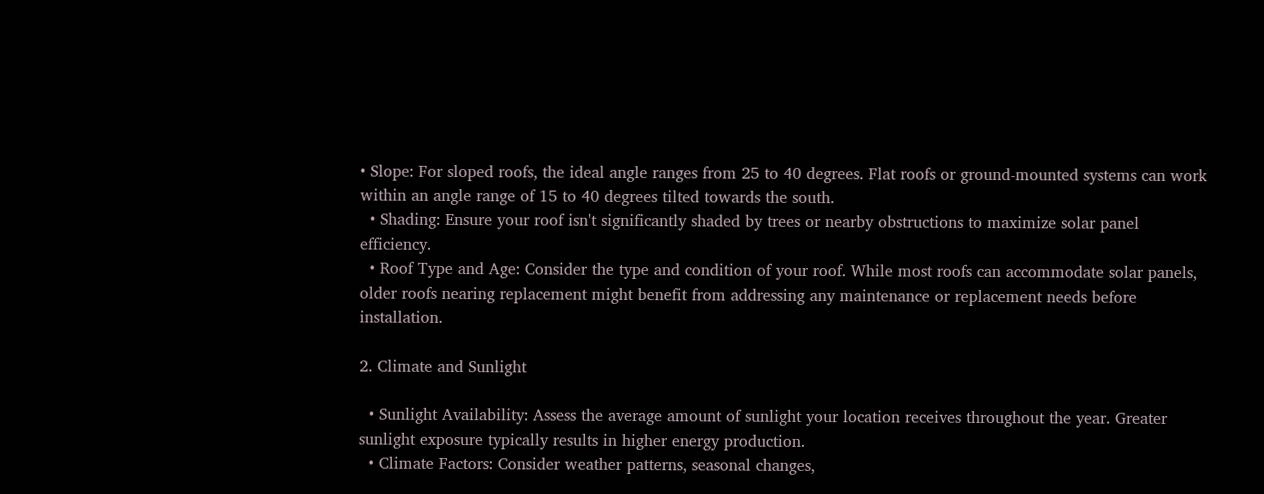• Slope: For sloped roofs, the ideal angle ranges from 25 to 40 degrees. Flat roofs or ground-mounted systems can work within an angle range of 15 to 40 degrees tilted towards the south.
  • Shading: Ensure your roof isn't significantly shaded by trees or nearby obstructions to maximize solar panel efficiency.
  • Roof Type and Age: Consider the type and condition of your roof. While most roofs can accommodate solar panels, older roofs nearing replacement might benefit from addressing any maintenance or replacement needs before installation.

2. Climate and Sunlight

  • Sunlight Availability: Assess the average amount of sunlight your location receives throughout the year. Greater sunlight exposure typically results in higher energy production.
  • Climate Factors: Consider weather patterns, seasonal changes,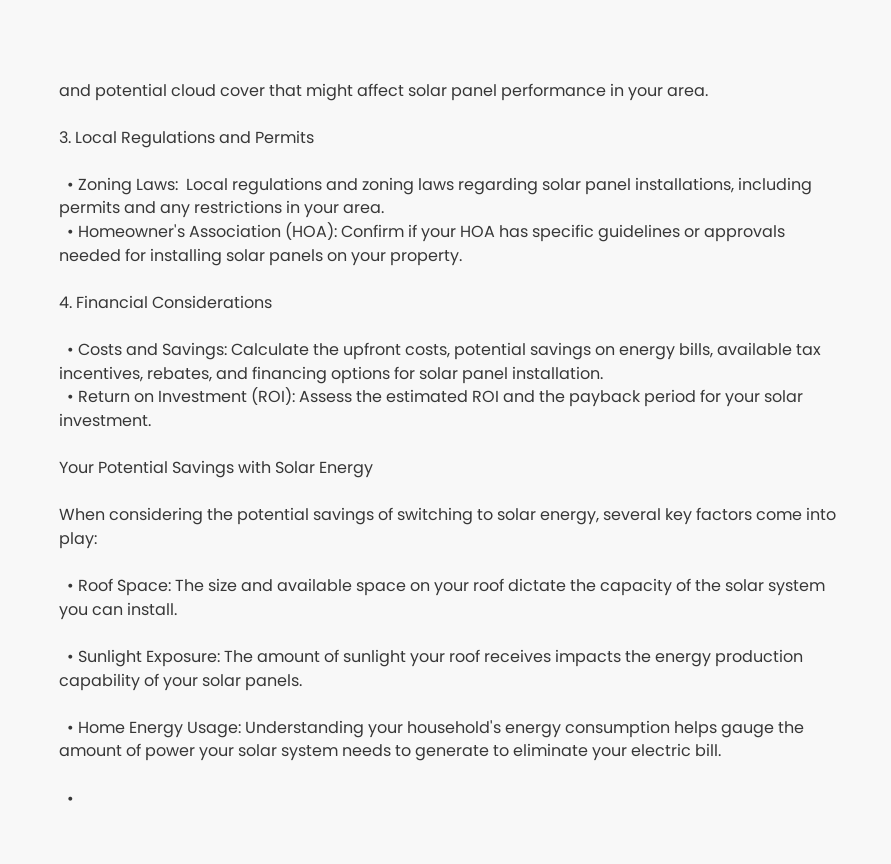and potential cloud cover that might affect solar panel performance in your area.

3. Local Regulations and Permits

  • Zoning Laws:  Local regulations and zoning laws regarding solar panel installations, including permits and any restrictions in your area.
  • Homeowner's Association (HOA): Confirm if your HOA has specific guidelines or approvals needed for installing solar panels on your property.

4. Financial Considerations

  • Costs and Savings: Calculate the upfront costs, potential savings on energy bills, available tax incentives, rebates, and financing options for solar panel installation.
  • Return on Investment (ROI): Assess the estimated ROI and the payback period for your solar investment.

Your Potential Savings with Solar Energy

When considering the potential savings of switching to solar energy, several key factors come into play:

  • Roof Space: The size and available space on your roof dictate the capacity of the solar system you can install.

  • Sunlight Exposure: The amount of sunlight your roof receives impacts the energy production capability of your solar panels.

  • Home Energy Usage: Understanding your household's energy consumption helps gauge the amount of power your solar system needs to generate to eliminate your electric bill.

  •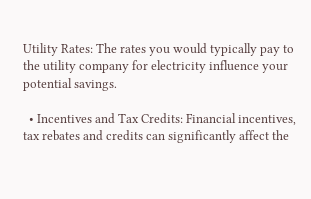Utility Rates: The rates you would typically pay to the utility company for electricity influence your potential savings.

  • Incentives and Tax Credits: Financial incentives, tax rebates and credits can significantly affect the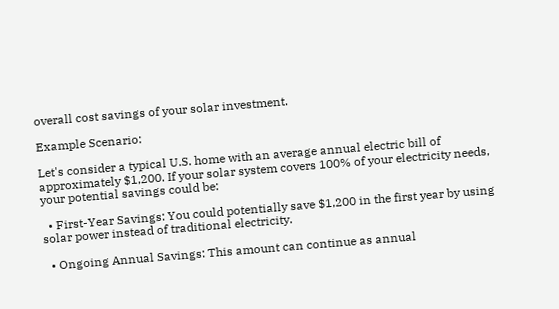overall cost savings of your solar investment.

Example Scenario:

Let's consider a typical U.S. home with an average annual electric bill of approximately $1,200. If your solar system covers 100% of your electricity needs, your potential savings could be:

  • First-Year Savings: You could potentially save $1,200 in the first year by using solar power instead of traditional electricity.

  • Ongoing Annual Savings: This amount can continue as annual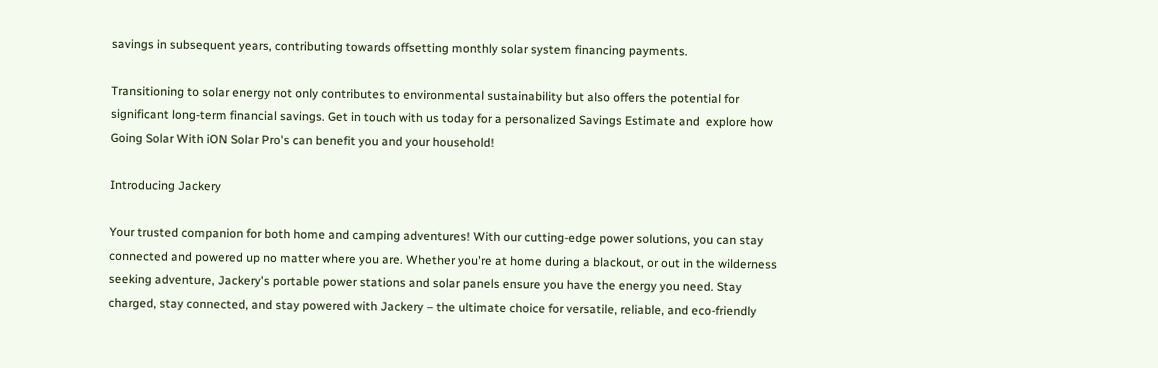savings in subsequent years, contributing towards offsetting monthly solar system financing payments.

Transitioning to solar energy not only contributes to environmental sustainability but also offers the potential for significant long-term financial savings. Get in touch with us today for a personalized Savings Estimate and  explore how Going Solar With iON Solar Pro's can benefit you and your household!

Introducing Jackery

Your trusted companion for both home and camping adventures! With our cutting-edge power solutions, you can stay connected and powered up no matter where you are. Whether you're at home during a blackout, or out in the wilderness seeking adventure, Jackery's portable power stations and solar panels ensure you have the energy you need. Stay charged, stay connected, and stay powered with Jackery – the ultimate choice for versatile, reliable, and eco-friendly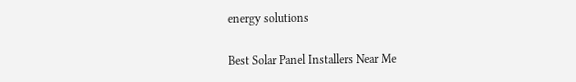energy solutions

Best Solar Panel Installers Near Me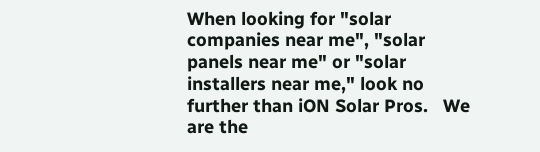When looking for "solar companies near me", "solar panels near me" or "solar installers near me," look no further than iON Solar Pros.   We are the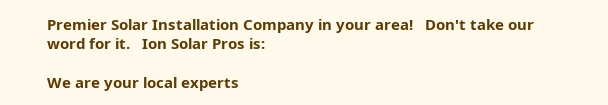Premier Solar Installation Company in your area!   Don't take our word for it.   Ion Solar Pros is:

We are your local experts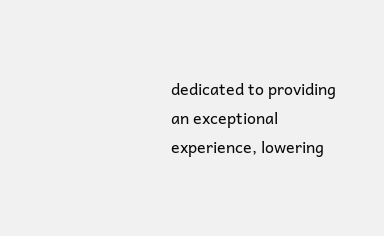dedicated to providing an exceptional experience, lowering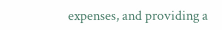expenses, and providing a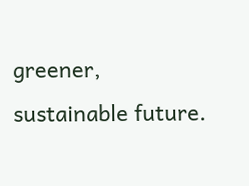greener, sustainable future.